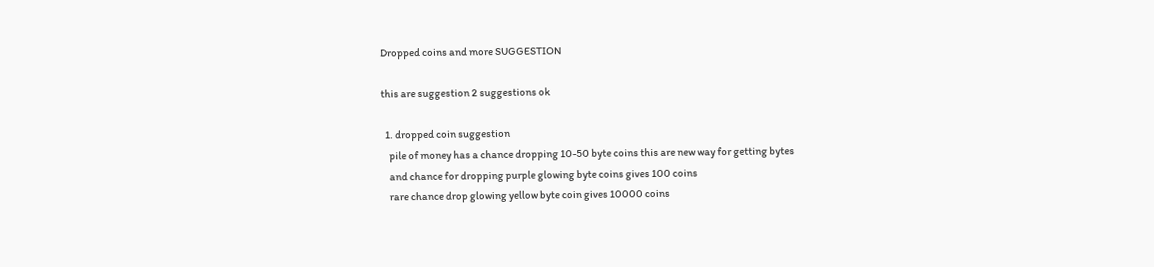Dropped coins and more SUGGESTION

this are suggestion 2 suggestions ok

  1. dropped coin suggestion
    pile of money has a chance dropping 10-50 byte coins this are new way for getting bytes
    and chance for dropping purple glowing byte coins gives 100 coins
    rare chance drop glowing yellow byte coin gives 10000 coins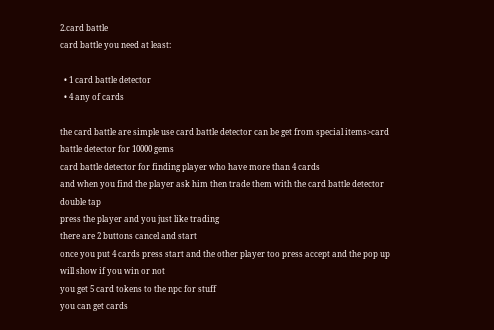2.card battle
card battle you need at least:

  • 1 card battle detector
  • 4 any of cards

the card battle are simple use card battle detector can be get from special items>card battle detector for 10000 gems
card battle detector for finding player who have more than 4 cards
and when you find the player ask him then trade them with the card battle detector double tap
press the player and you just like trading
there are 2 buttons cancel and start
once you put 4 cards press start and the other player too press accept and the pop up will show if you win or not
you get 5 card tokens to the npc for stuff
you can get cards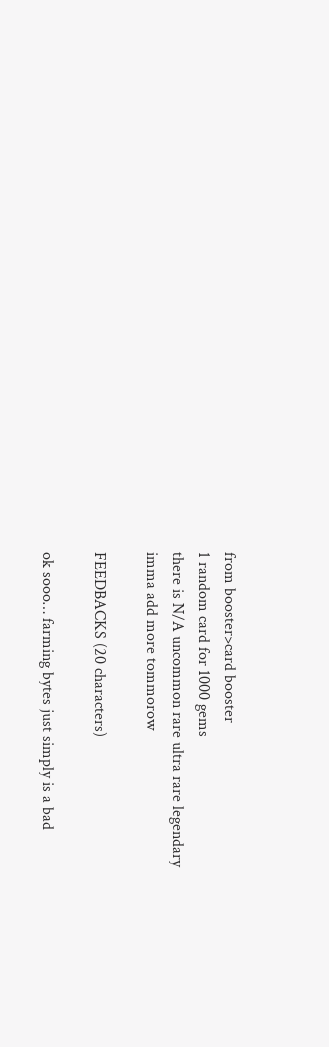from booster>card booster
1 random card for 1000 gems
there is N/A uncommon rare ultra rare legendary
imma add more tommorow

FEEDBACKS (20 characters)

ok sooo… farming bytes just simply is a bad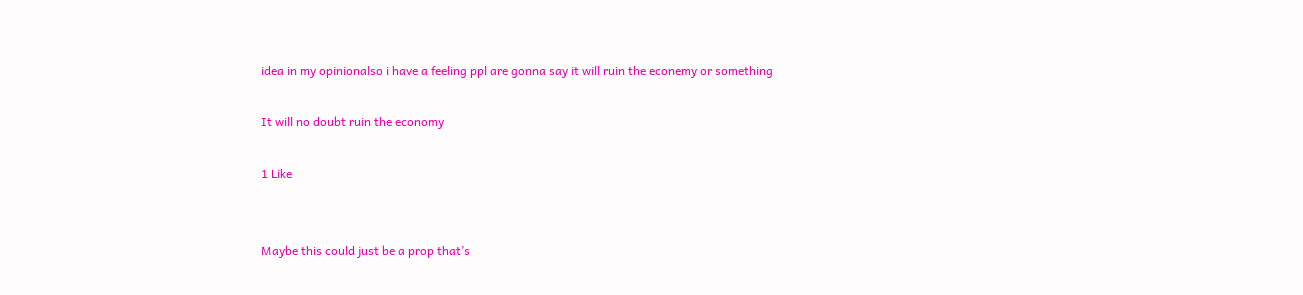idea in my opinionalso i have a feeling ppl are gonna say it will ruin the econemy or something

It will no doubt ruin the economy

1 Like


Maybe this could just be a prop that’s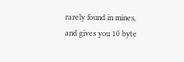rarely found in mines, and gives you 10 byte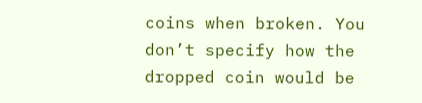coins when broken. You don’t specify how the dropped coin would be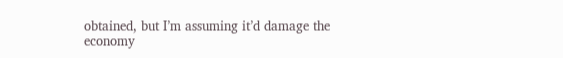obtained, but I’m assuming it’d damage the economy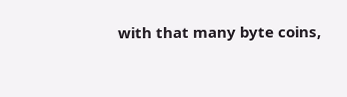with that many byte coins,